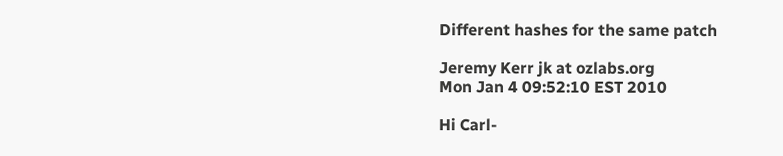Different hashes for the same patch

Jeremy Kerr jk at ozlabs.org
Mon Jan 4 09:52:10 EST 2010

Hi Carl-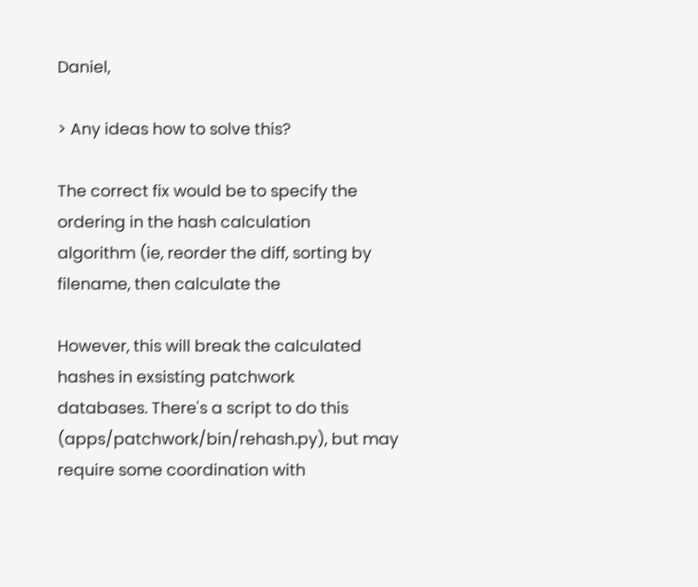Daniel,

> Any ideas how to solve this?

The correct fix would be to specify the ordering in the hash calculation
algorithm (ie, reorder the diff, sorting by filename, then calculate the

However, this will break the calculated hashes in exsisting patchwork
databases. There's a script to do this (apps/patchwork/bin/rehash.py), but may
require some coordination with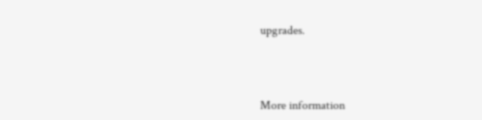upgrades.



More information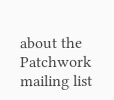about the Patchwork mailing list